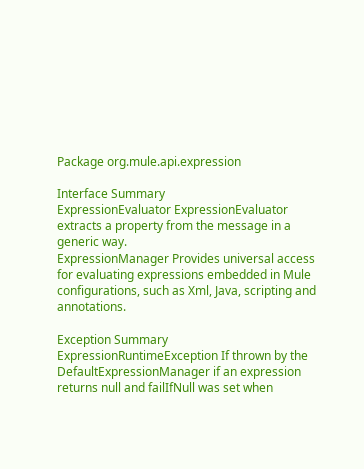Package org.mule.api.expression

Interface Summary
ExpressionEvaluator ExpressionEvaluator extracts a property from the message in a generic way.
ExpressionManager Provides universal access for evaluating expressions embedded in Mule configurations, such as Xml, Java, scripting and annotations.

Exception Summary
ExpressionRuntimeException If thrown by the DefaultExpressionManager if an expression returns null and failIfNull was set when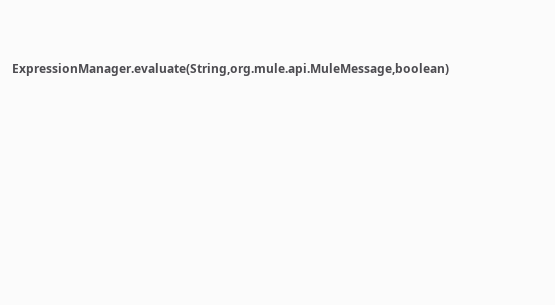ExpressionManager.evaluate(String,org.mule.api.MuleMessage,boolean)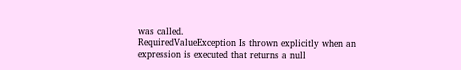was called.
RequiredValueException Is thrown explicitly when an expression is executed that returns a null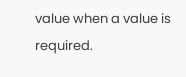value when a value is required.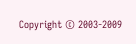Copyright © 2003-2009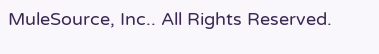MuleSource, Inc.. All Rights Reserved.